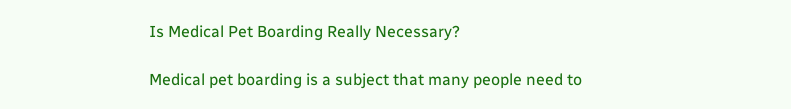Is Medical Pet Boarding Really Necessary?

Medical pet boarding is a subject that many people need to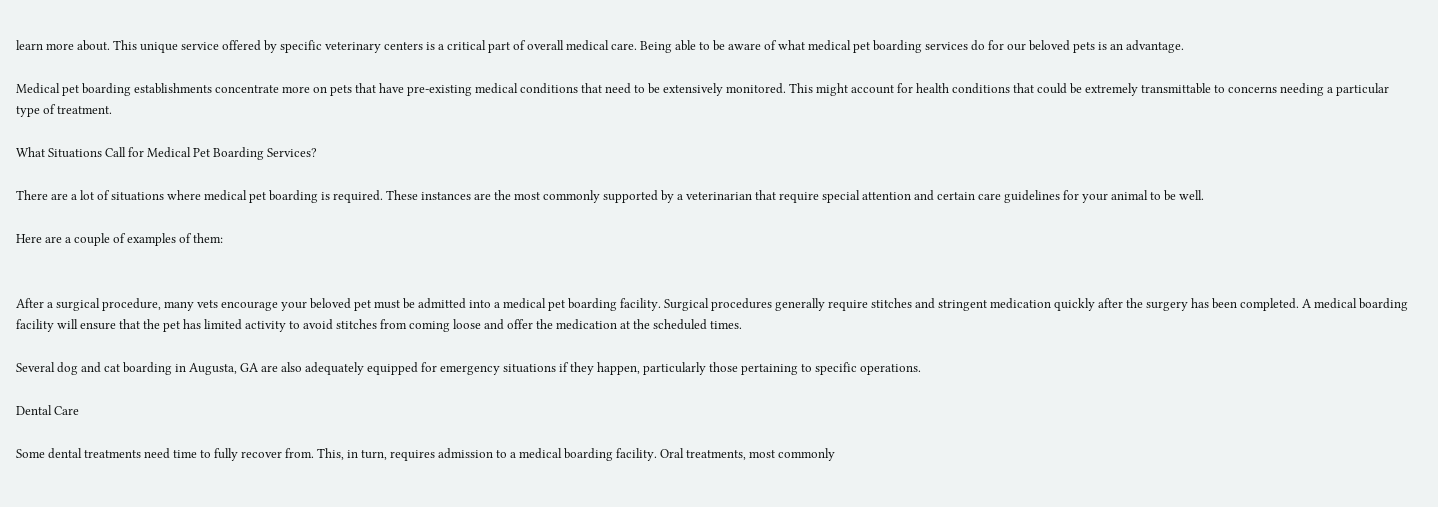learn more about. This unique service offered by specific veterinary centers is a critical part of overall medical care. Being able to be aware of what medical pet boarding services do for our beloved pets is an advantage.

Medical pet boarding establishments concentrate more on pets that have pre-existing medical conditions that need to be extensively monitored. This might account for health conditions that could be extremely transmittable to concerns needing a particular type of treatment.

What Situations Call for Medical Pet Boarding Services?

There are a lot of situations where medical pet boarding is required. These instances are the most commonly supported by a veterinarian that require special attention and certain care guidelines for your animal to be well.

Here are a couple of examples of them:


After a surgical procedure, many vets encourage your beloved pet must be admitted into a medical pet boarding facility. Surgical procedures generally require stitches and stringent medication quickly after the surgery has been completed. A medical boarding facility will ensure that the pet has limited activity to avoid stitches from coming loose and offer the medication at the scheduled times.

Several dog and cat boarding in Augusta, GA are also adequately equipped for emergency situations if they happen, particularly those pertaining to specific operations.

Dental Care

Some dental treatments need time to fully recover from. This, in turn, requires admission to a medical boarding facility. Oral treatments, most commonly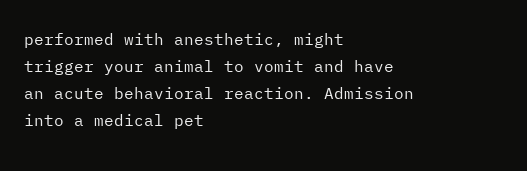performed with anesthetic, might trigger your animal to vomit and have an acute behavioral reaction. Admission into a medical pet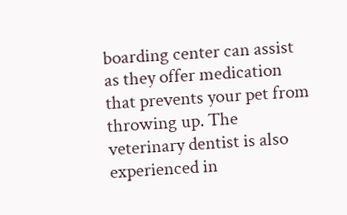boarding center can assist as they offer medication that prevents your pet from throwing up. The veterinary dentist is also experienced in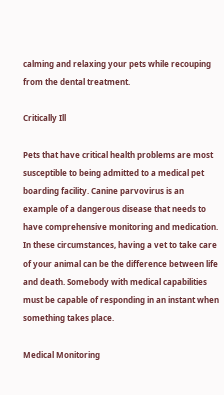calming and relaxing your pets while recouping from the dental treatment.

Critically Ill

Pets that have critical health problems are most susceptible to being admitted to a medical pet boarding facility. Canine parvovirus is an example of a dangerous disease that needs to have comprehensive monitoring and medication. In these circumstances, having a vet to take care of your animal can be the difference between life and death. Somebody with medical capabilities must be capable of responding in an instant when something takes place.

Medical Monitoring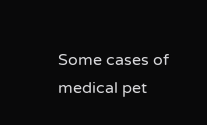Some cases of medical pet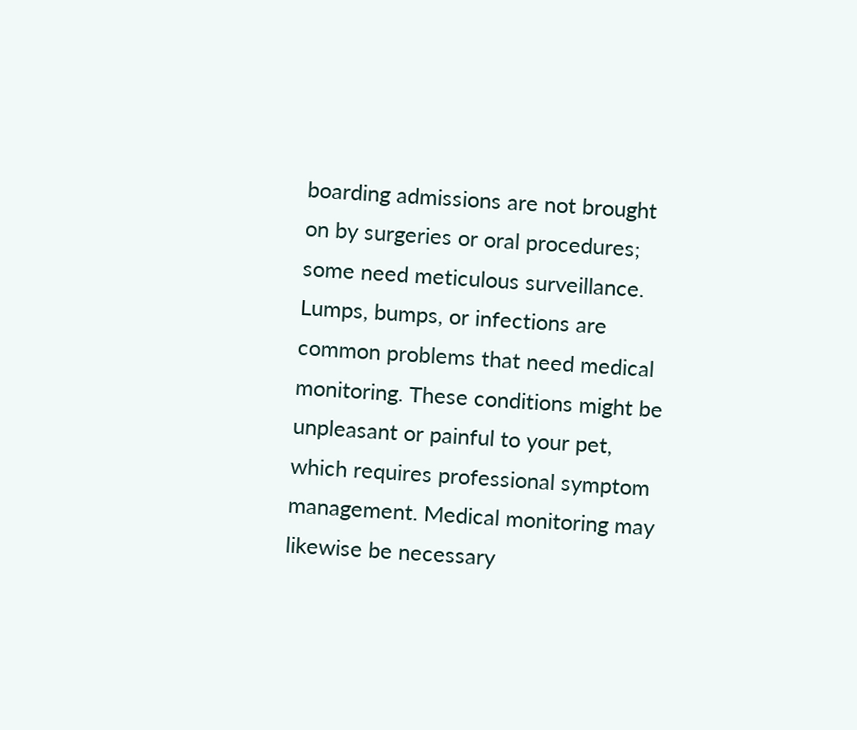boarding admissions are not brought on by surgeries or oral procedures; some need meticulous surveillance. Lumps, bumps, or infections are common problems that need medical monitoring. These conditions might be unpleasant or painful to your pet, which requires professional symptom management. Medical monitoring may likewise be necessary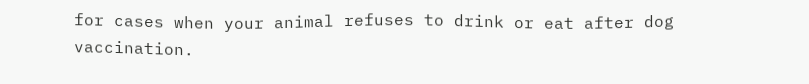for cases when your animal refuses to drink or eat after dog vaccination.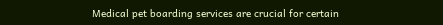Medical pet boarding services are crucial for certain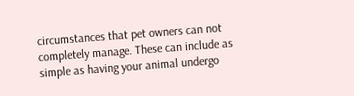circumstances that pet owners can not completely manage. These can include as simple as having your animal undergo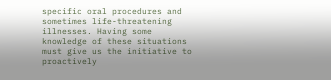specific oral procedures and sometimes life-threatening illnesses. Having some knowledge of these situations must give us the initiative to proactively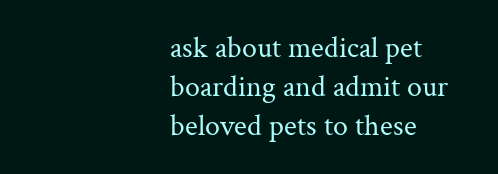ask about medical pet boarding and admit our beloved pets to these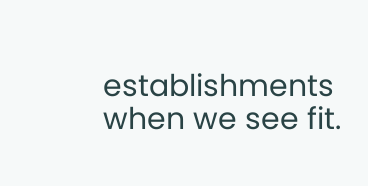establishments when we see fit.